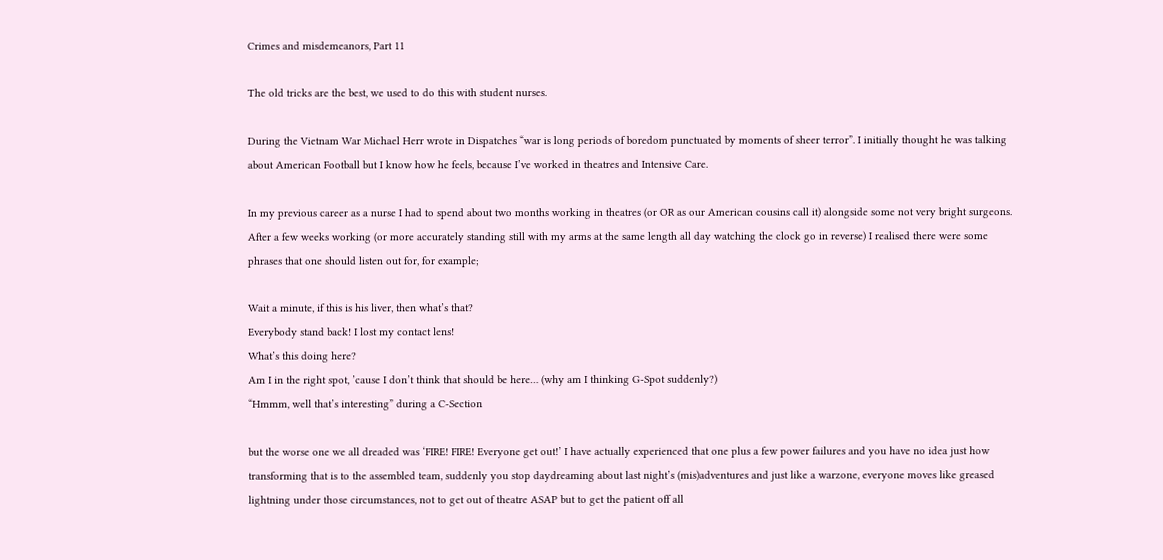Crimes and misdemeanors, Part 11

The old tricks are the best, we used to do this with student nurses.

During the Vietnam War Michael Herr wrote in Dispatches “war is long periods of boredom punctuated by moments of sheer terror”. I initially thought he was talking about American Football but I know how he feels, because I’ve worked in theatres and Intensive Care.

In my previous career as a nurse I had to spend about two months working in theatres (or OR as our American cousins call it) alongside some not very bright surgeons. After a few weeks working (or more accurately standing still with my arms at the same length all day watching the clock go in reverse) I realised there were some phrases that one should listen out for, for example;

Wait a minute, if this is his liver, then what’s that?
Everybody stand back! I lost my contact lens!
What’s this doing here?
Am I in the right spot, ’cause I don’t think that should be here… (why am I thinking G-Spot suddenly?)
“Hmmm, well that’s interesting” during a C-Section

but the worse one we all dreaded was ‘FIRE! FIRE! Everyone get out!’ I have actually experienced that one plus a few power failures and you have no idea just how transforming that is to the assembled team, suddenly you stop daydreaming about last night’s (mis)adventures and just like a warzone, everyone moves like greased lightning under those circumstances, not to get out of theatre ASAP but to get the patient off all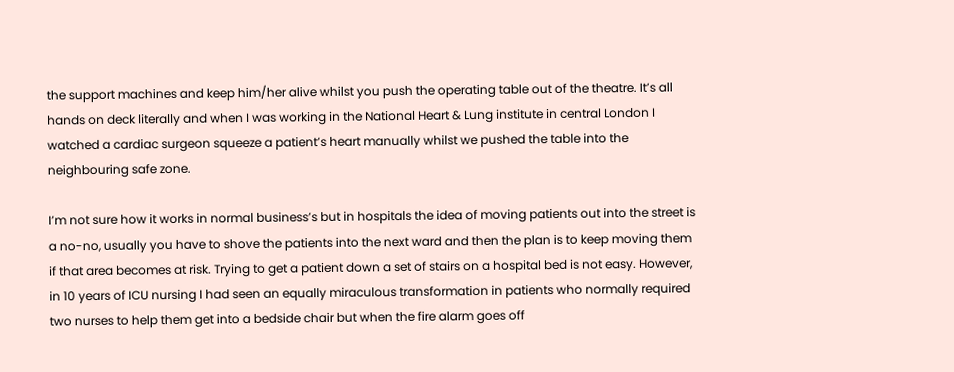the support machines and keep him/her alive whilst you push the operating table out of the theatre. It’s all hands on deck literally and when I was working in the National Heart & Lung institute in central London I watched a cardiac surgeon squeeze a patient’s heart manually whilst we pushed the table into the neighbouring safe zone.

I’m not sure how it works in normal business’s but in hospitals the idea of moving patients out into the street is a no-no, usually you have to shove the patients into the next ward and then the plan is to keep moving them if that area becomes at risk. Trying to get a patient down a set of stairs on a hospital bed is not easy. However, in 10 years of ICU nursing I had seen an equally miraculous transformation in patients who normally required two nurses to help them get into a bedside chair but when the fire alarm goes off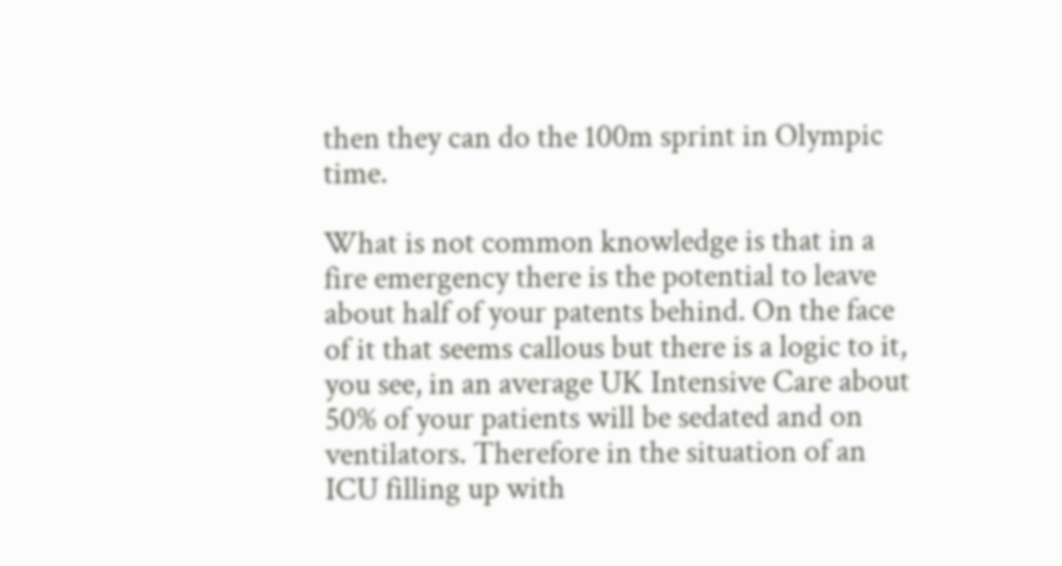then they can do the 100m sprint in Olympic time.

What is not common knowledge is that in a fire emergency there is the potential to leave about half of your patents behind. On the face of it that seems callous but there is a logic to it, you see, in an average UK Intensive Care about 50% of your patients will be sedated and on ventilators. Therefore in the situation of an ICU filling up with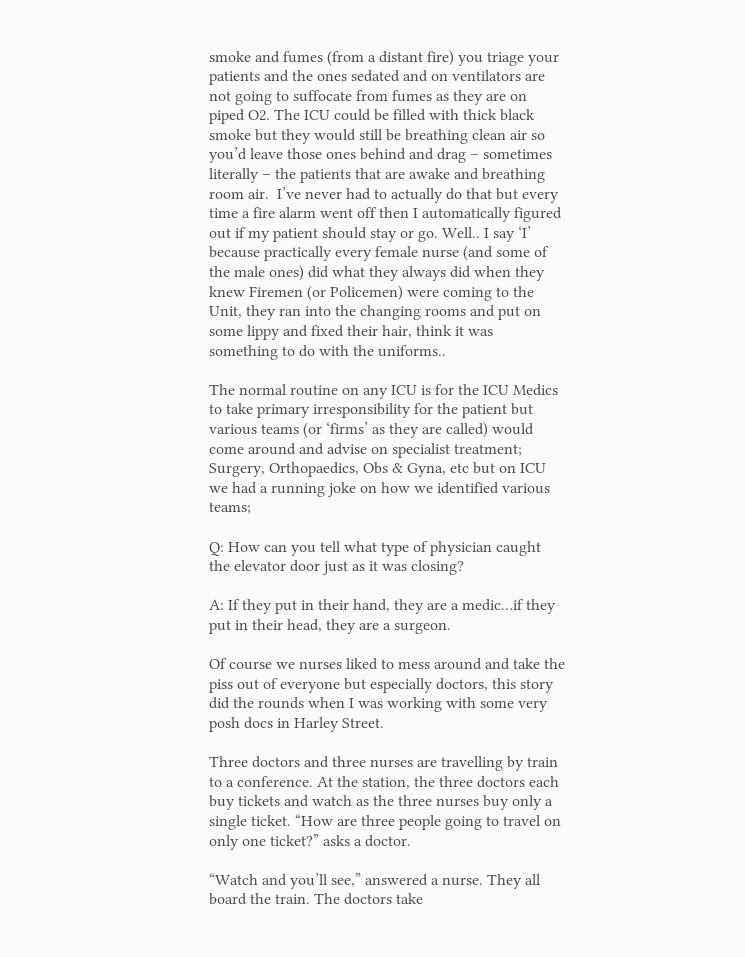smoke and fumes (from a distant fire) you triage your patients and the ones sedated and on ventilators are not going to suffocate from fumes as they are on piped O2. The ICU could be filled with thick black smoke but they would still be breathing clean air so you’d leave those ones behind and drag – sometimes literally – the patients that are awake and breathing room air.  I’ve never had to actually do that but every time a fire alarm went off then I automatically figured out if my patient should stay or go. Well.. I say ‘I’ because practically every female nurse (and some of the male ones) did what they always did when they knew Firemen (or Policemen) were coming to the Unit, they ran into the changing rooms and put on some lippy and fixed their hair, think it was something to do with the uniforms..

The normal routine on any ICU is for the ICU Medics to take primary irresponsibility for the patient but various teams (or ‘firms’ as they are called) would come around and advise on specialist treatment; Surgery, Orthopaedics, Obs & Gyna, etc but on ICU we had a running joke on how we identified various teams;

Q: How can you tell what type of physician caught the elevator door just as it was closing?

A: If they put in their hand, they are a medic…if they put in their head, they are a surgeon.

Of course we nurses liked to mess around and take the piss out of everyone but especially doctors, this story did the rounds when I was working with some very posh docs in Harley Street.

Three doctors and three nurses are travelling by train to a conference. At the station, the three doctors each buy tickets and watch as the three nurses buy only a single ticket. “How are three people going to travel on only one ticket?” asks a doctor.

“Watch and you’ll see,” answered a nurse. They all board the train. The doctors take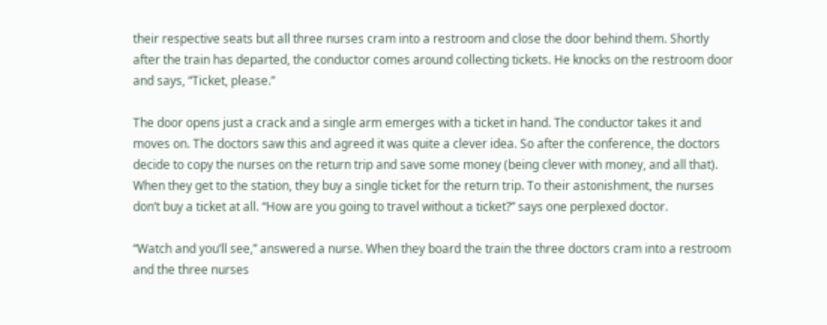their respective seats but all three nurses cram into a restroom and close the door behind them. Shortly after the train has departed, the conductor comes around collecting tickets. He knocks on the restroom door and says, “Ticket, please.”

The door opens just a crack and a single arm emerges with a ticket in hand. The conductor takes it and moves on. The doctors saw this and agreed it was quite a clever idea. So after the conference, the doctors decide to copy the nurses on the return trip and save some money (being clever with money, and all that). When they get to the station, they buy a single ticket for the return trip. To their astonishment, the nurses don’t buy a ticket at all. “How are you going to travel without a ticket?” says one perplexed doctor.

“Watch and you’ll see,” answered a nurse. When they board the train the three doctors cram into a restroom and the three nurses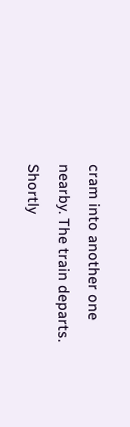cram into another one nearby. The train departs. Shortly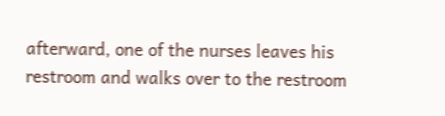afterward, one of the nurses leaves his restroom and walks over to the restroom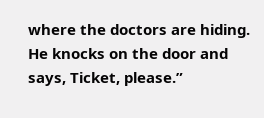where the doctors are hiding. He knocks on the door and says, Ticket, please.”